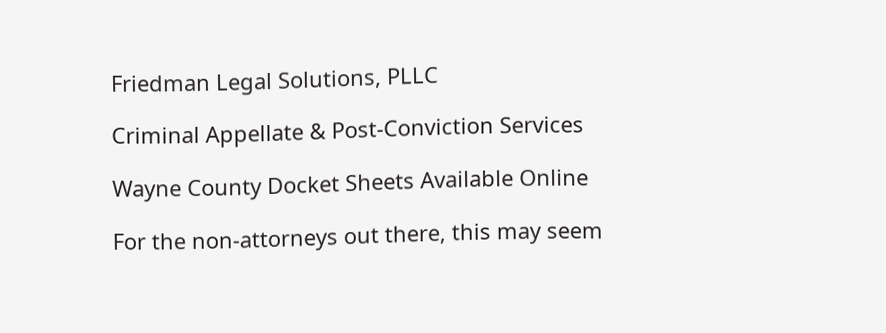Friedman Legal Solutions, PLLC

Criminal Appellate & Post-Conviction Services

Wayne County Docket Sheets Available Online

For the non-attorneys out there, this may seem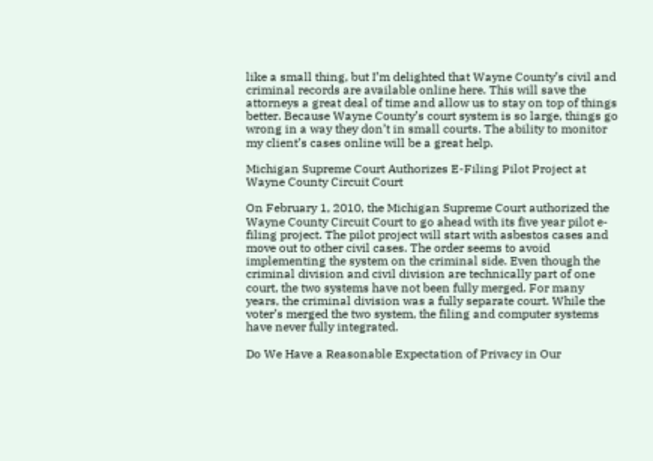like a small thing, but I’m delighted that Wayne County’s civil and criminal records are available online here. This will save the attorneys a great deal of time and allow us to stay on top of things better. Because Wayne County’s court system is so large, things go wrong in a way they don’t in small courts. The ability to monitor my client’s cases online will be a great help.

Michigan Supreme Court Authorizes E-Filing Pilot Project at Wayne County Circuit Court

On February 1, 2010, the Michigan Supreme Court authorized the Wayne County Circuit Court to go ahead with its five year pilot e-filing project. The pilot project will start with asbestos cases and move out to other civil cases. The order seems to avoid implementing the system on the criminal side. Even though the criminal division and civil division are technically part of one court, the two systems have not been fully merged. For many years, the criminal division was a fully separate court. While the voter’s merged the two system, the filing and computer systems have never fully integrated.

Do We Have a Reasonable Expectation of Privacy in Our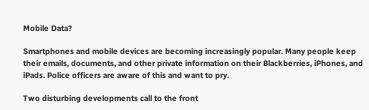Mobile Data?

Smartphones and mobile devices are becoming increasingly popular. Many people keep their emails, documents, and other private information on their Blackberries, iPhones, and iPads. Police officers are aware of this and want to pry.

Two disturbing developments call to the front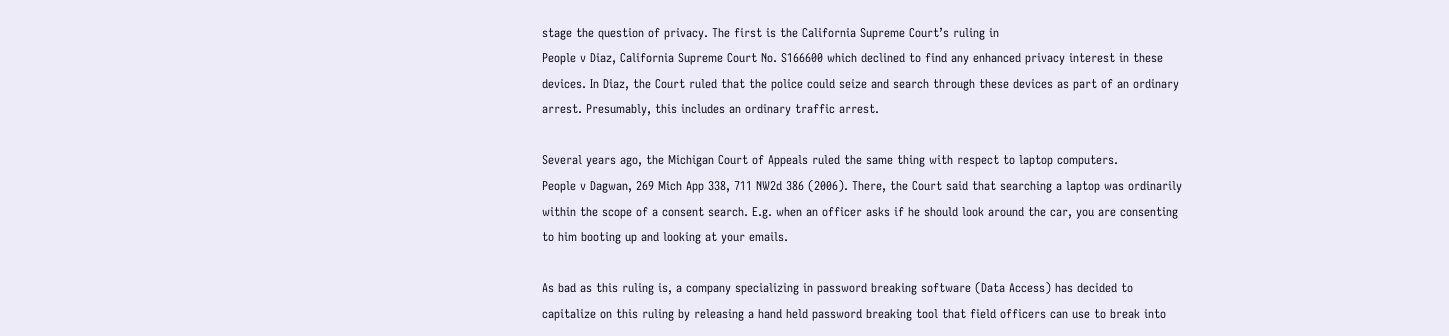stage the question of privacy. The first is the California Supreme Court’s ruling in
People v Diaz, California Supreme Court No. S166600 which declined to find any enhanced privacy interest in these devices. In Diaz, the Court ruled that the police could seize and search through these devices as part of an ordinary arrest. Presumably, this includes an ordinary traffic arrest.

Several years ago, the Michigan Court of Appeals ruled the same thing with respect to laptop computers.
People v Dagwan, 269 Mich App 338, 711 NW2d 386 (2006). There, the Court said that searching a laptop was ordinarily within the scope of a consent search. E.g. when an officer asks if he should look around the car, you are consenting to him booting up and looking at your emails.

As bad as this ruling is, a company specializing in password breaking software (Data Access) has decided to capitalize on this ruling by releasing a hand held password breaking tool that field officers can use to break into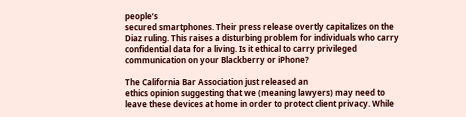people’s
secured smartphones. Their press release overtly capitalizes on the Diaz ruling. This raises a disturbing problem for individuals who carry confidential data for a living. Is it ethical to carry privileged communication on your Blackberry or iPhone?

The California Bar Association just released an
ethics opinion suggesting that we (meaning lawyers) may need to leave these devices at home in order to protect client privacy. While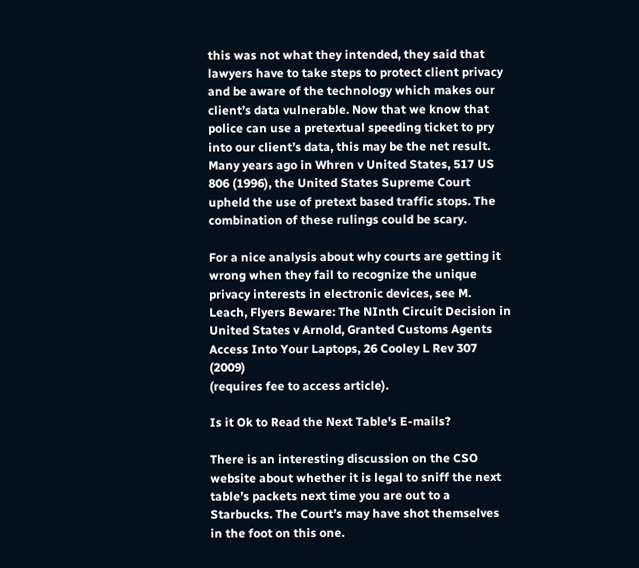this was not what they intended, they said that lawyers have to take steps to protect client privacy and be aware of the technology which makes our client’s data vulnerable. Now that we know that police can use a pretextual speeding ticket to pry into our client’s data, this may be the net result. Many years ago in Whren v United States, 517 US 806 (1996), the United States Supreme Court upheld the use of pretext based traffic stops. The combination of these rulings could be scary.

For a nice analysis about why courts are getting it wrong when they fail to recognize the unique privacy interests in electronic devices, see M.
Leach, Flyers Beware: The NInth Circuit Decision in United States v Arnold, Granted Customs Agents Access Into Your Laptops, 26 Cooley L Rev 307 (2009)
(requires fee to access article).

Is it Ok to Read the Next Table's E-mails?

There is an interesting discussion on the CSO website about whether it is legal to sniff the next table’s packets next time you are out to a Starbucks. The Court’s may have shot themselves in the foot on this one.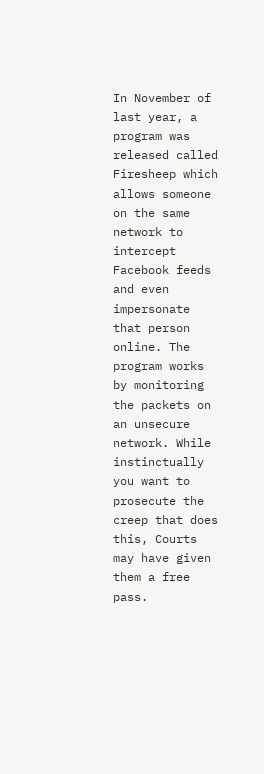In November of last year, a program was released called Firesheep which allows someone on the same network to intercept Facebook feeds and even impersonate that person online. The program works by monitoring the packets on an unsecure network. While instinctually you want to prosecute the creep that does this, Courts may have given them a free pass.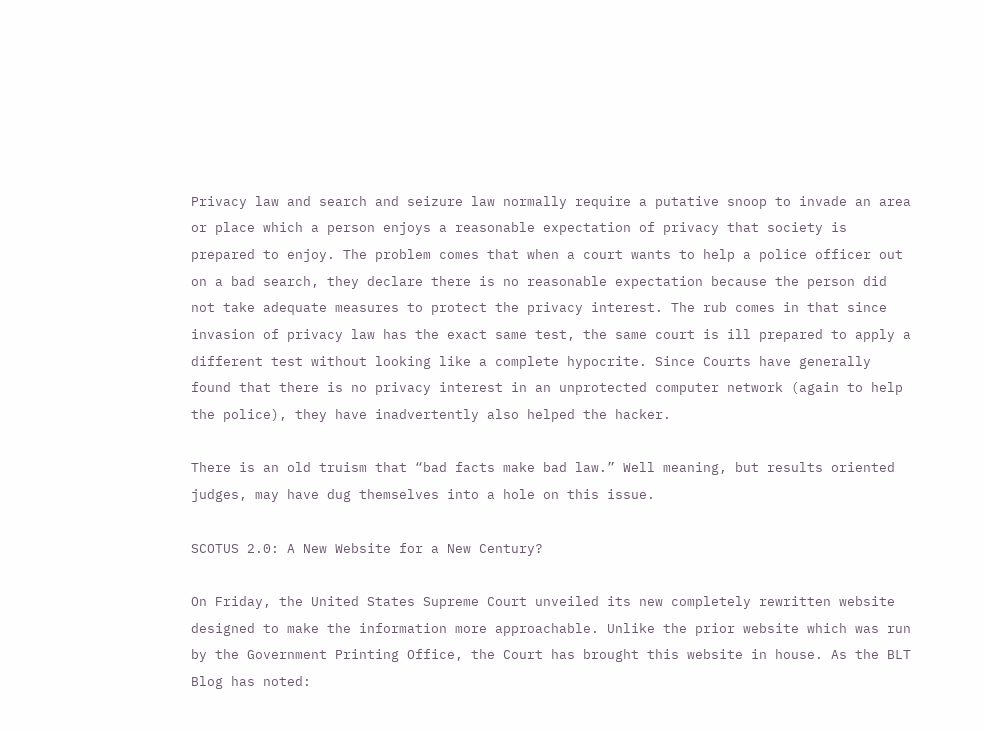Privacy law and search and seizure law normally require a putative snoop to invade an area or place which a person enjoys a reasonable expectation of privacy that society is prepared to enjoy. The problem comes that when a court wants to help a police officer out on a bad search, they declare there is no reasonable expectation because the person did not take adequate measures to protect the privacy interest. The rub comes in that since invasion of privacy law has the exact same test, the same court is ill prepared to apply a different test without looking like a complete hypocrite. Since Courts have generally found that there is no privacy interest in an unprotected computer network (again to help the police), they have inadvertently also helped the hacker.

There is an old truism that “bad facts make bad law.” Well meaning, but results oriented judges, may have dug themselves into a hole on this issue.

SCOTUS 2.0: A New Website for a New Century?

On Friday, the United States Supreme Court unveiled its new completely rewritten website designed to make the information more approachable. Unlike the prior website which was run by the Government Printing Office, the Court has brought this website in house. As the BLT Blog has noted: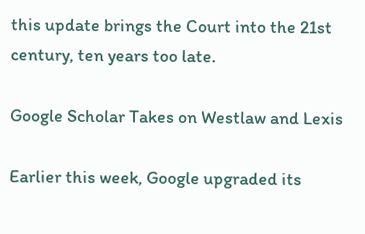this update brings the Court into the 21st century, ten years too late.

Google Scholar Takes on Westlaw and Lexis

Earlier this week, Google upgraded its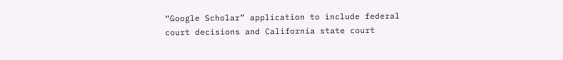“Google Scholar” application to include federal court decisions and California state court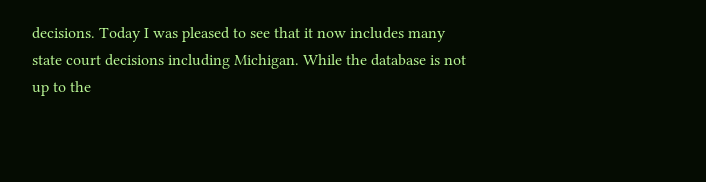decisions. Today I was pleased to see that it now includes many state court decisions including Michigan. While the database is not up to the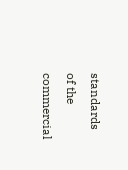standards of the commercial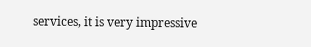services, it is very impressive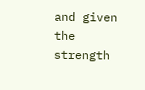and given the strength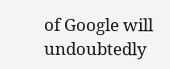of Google will undoubtedly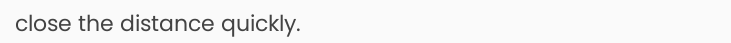close the distance quickly.